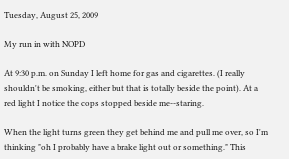Tuesday, August 25, 2009

My run in with NOPD

At 9:30 p.m. on Sunday I left home for gas and cigarettes. (I really shouldn't be smoking, either but that is totally beside the point). At a red light I notice the cops stopped beside me--staring.

When the light turns green they get behind me and pull me over, so I'm thinking "oh I probably have a brake light out or something." This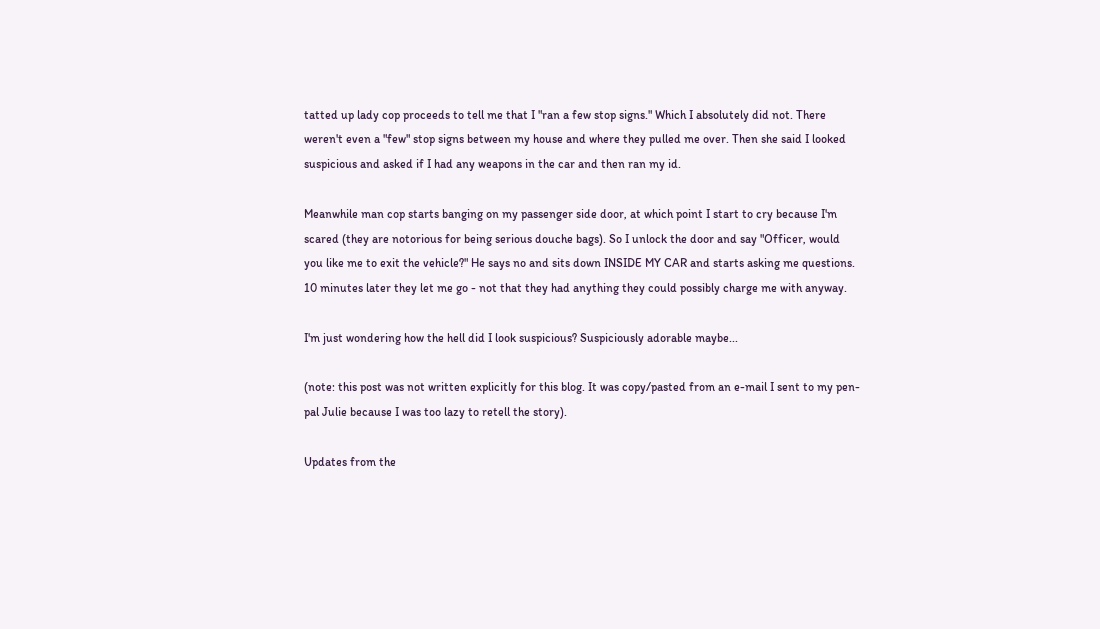tatted up lady cop proceeds to tell me that I "ran a few stop signs." Which I absolutely did not. There weren't even a "few" stop signs between my house and where they pulled me over. Then she said I looked suspicious and asked if I had any weapons in the car and then ran my id.

Meanwhile man cop starts banging on my passenger side door, at which point I start to cry because I'm scared (they are notorious for being serious douche bags). So I unlock the door and say "Officer, would you like me to exit the vehicle?" He says no and sits down INSIDE MY CAR and starts asking me questions. 10 minutes later they let me go - not that they had anything they could possibly charge me with anyway.

I'm just wondering how the hell did I look suspicious? Suspiciously adorable maybe...

(note: this post was not written explicitly for this blog. It was copy/pasted from an e-mail I sent to my pen-pal Julie because I was too lazy to retell the story).

Updates from the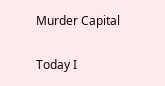Murder Capital

Today I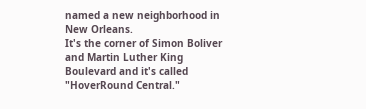named a new neighborhood in New Orleans.
It's the corner of Simon Boliver and Martin Luther King Boulevard and it's called "HoverRound Central."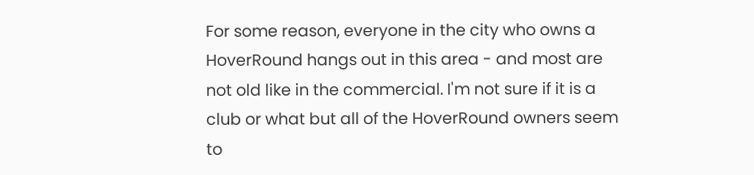For some reason, everyone in the city who owns a HoverRound hangs out in this area - and most are not old like in the commercial. I'm not sure if it is a club or what but all of the HoverRound owners seem to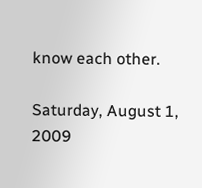know each other.

Saturday, August 1, 2009